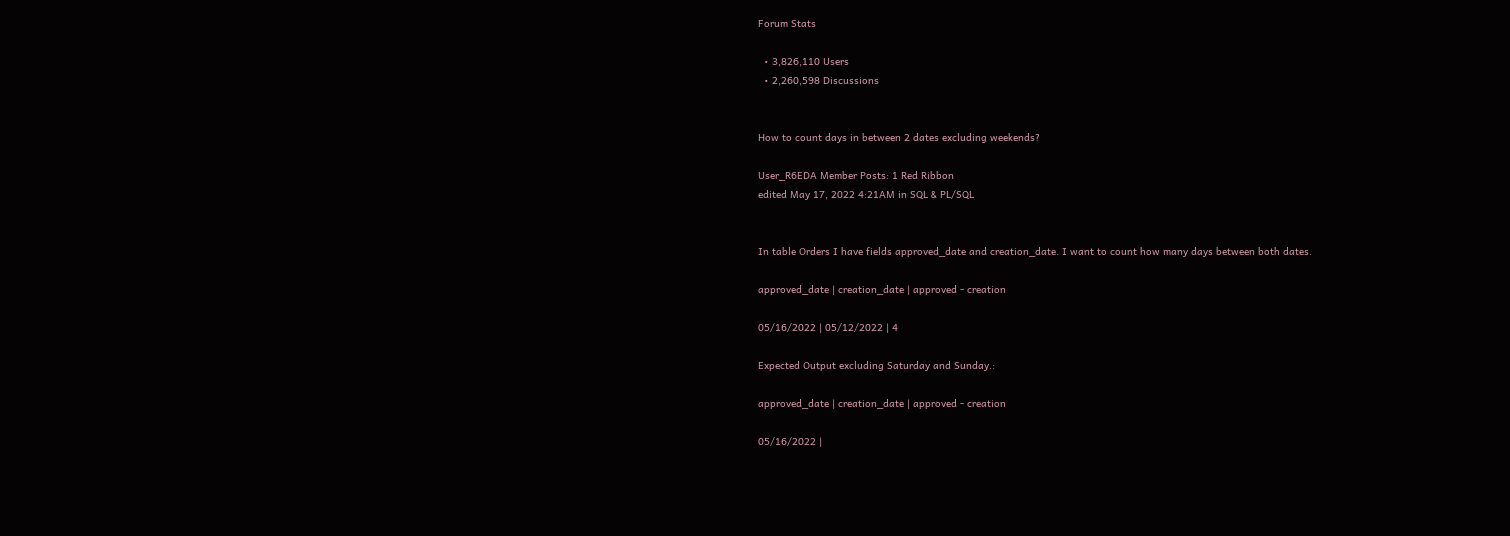Forum Stats

  • 3,826,110 Users
  • 2,260,598 Discussions


How to count days in between 2 dates excluding weekends?

User_R6EDA Member Posts: 1 Red Ribbon
edited May 17, 2022 4:21AM in SQL & PL/SQL


In table Orders I have fields approved_date and creation_date. I want to count how many days between both dates.

approved_date | creation_date | approved - creation

05/16/2022 | 05/12/2022 | 4

Expected Output excluding Saturday and Sunday.:

approved_date | creation_date | approved - creation

05/16/2022 |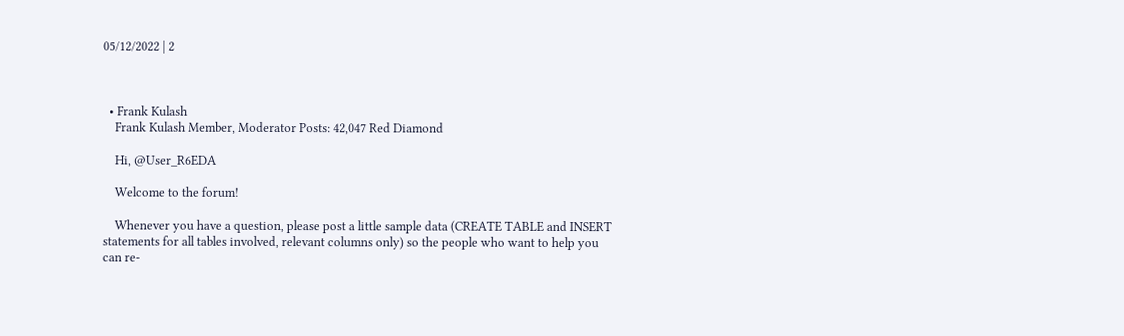05/12/2022 | 2



  • Frank Kulash
    Frank Kulash Member, Moderator Posts: 42,047 Red Diamond

    Hi, @User_R6EDA

    Welcome to the forum!

    Whenever you have a question, please post a little sample data (CREATE TABLE and INSERT statements for all tables involved, relevant columns only) so the people who want to help you can re-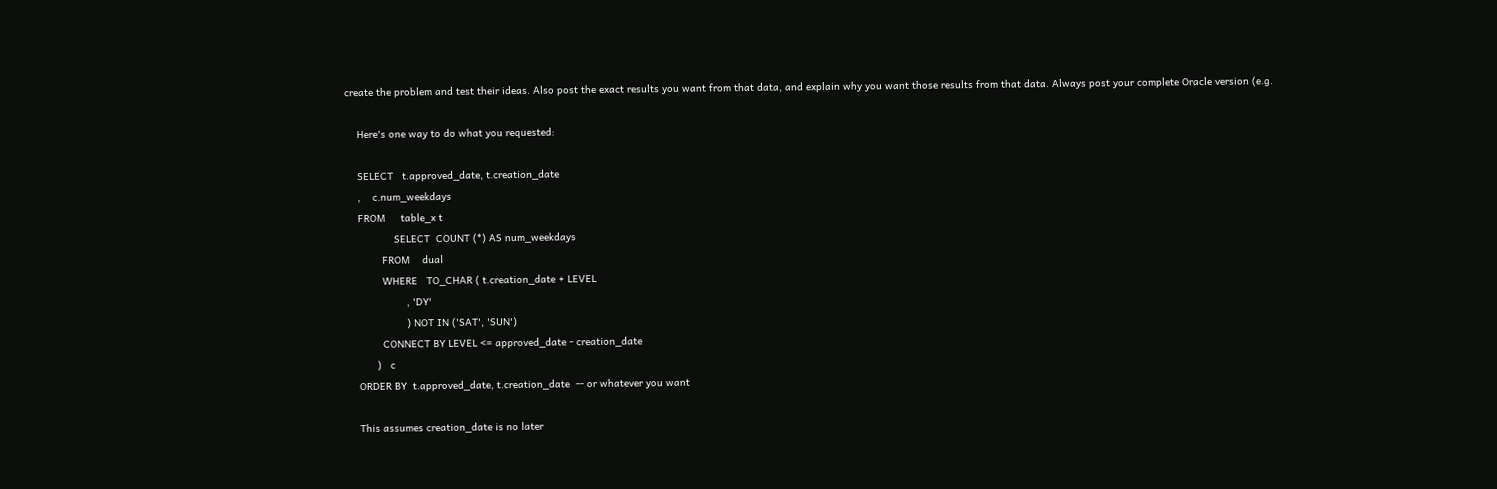create the problem and test their ideas. Also post the exact results you want from that data, and explain why you want those results from that data. Always post your complete Oracle version (e.g.

    Here's one way to do what you requested:

    SELECT   t.approved_date, t.creation_date
    ,    c.num_weekdays
    FROM     table_x t
                SELECT  COUNT (*) AS num_weekdays
            FROM    dual
            WHERE   TO_CHAR ( t.creation_date + LEVEL
                    , 'DY'
                    ) NOT IN ('SAT', 'SUN')
            CONNECT BY LEVEL <= approved_date - creation_date
          )   c
    ORDER BY  t.approved_date, t.creation_date  -- or whatever you want

    This assumes creation_date is no later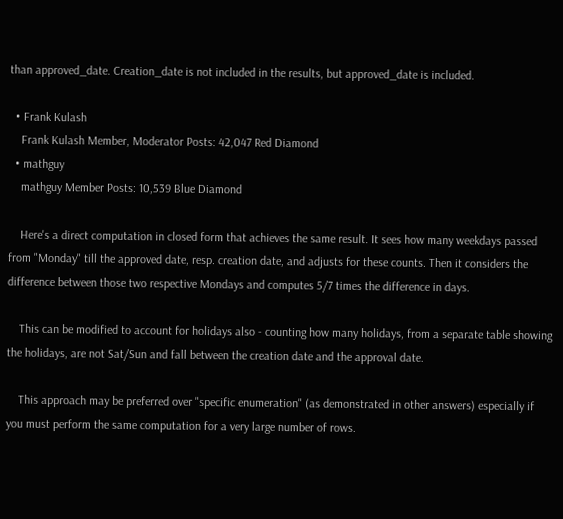than approved_date. Creation_date is not included in the results, but approved_date is included.

  • Frank Kulash
    Frank Kulash Member, Moderator Posts: 42,047 Red Diamond
  • mathguy
    mathguy Member Posts: 10,539 Blue Diamond

    Here's a direct computation in closed form that achieves the same result. It sees how many weekdays passed from "Monday" till the approved date, resp. creation date, and adjusts for these counts. Then it considers the difference between those two respective Mondays and computes 5/7 times the difference in days.

    This can be modified to account for holidays also - counting how many holidays, from a separate table showing the holidays, are not Sat/Sun and fall between the creation date and the approval date.

    This approach may be preferred over "specific enumeration" (as demonstrated in other answers) especially if you must perform the same computation for a very large number of rows.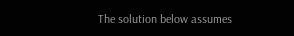The solution below assumes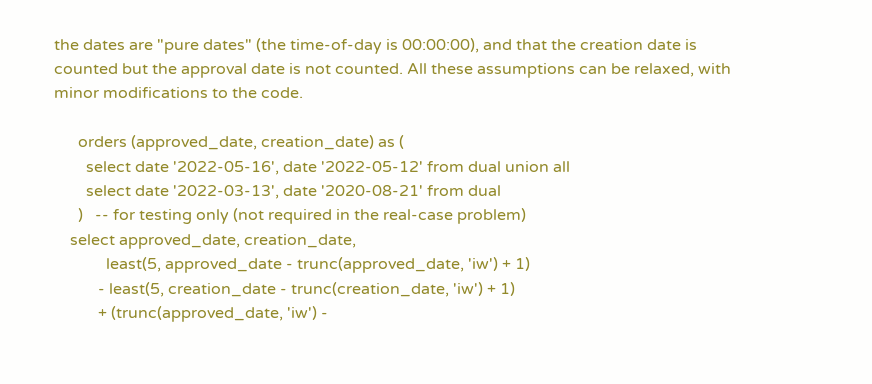the dates are "pure dates" (the time-of-day is 00:00:00), and that the creation date is counted but the approval date is not counted. All these assumptions can be relaxed, with minor modifications to the code.

      orders (approved_date, creation_date) as (
        select date '2022-05-16', date '2022-05-12' from dual union all
        select date '2022-03-13', date '2020-08-21' from dual
      )   -- for testing only (not required in the real-case problem)
    select approved_date, creation_date,
             least(5, approved_date - trunc(approved_date, 'iw') + 1)
           - least(5, creation_date - trunc(creation_date, 'iw') + 1)
           + (trunc(approved_date, 'iw') -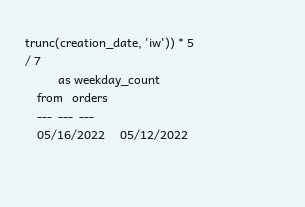trunc(creation_date, 'iw')) * 5 / 7
           as weekday_count
    from   orders
    ---  ---  ---
    05/16/2022     05/12/2022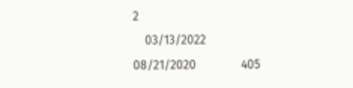2
    03/13/2022     08/21/2020               405